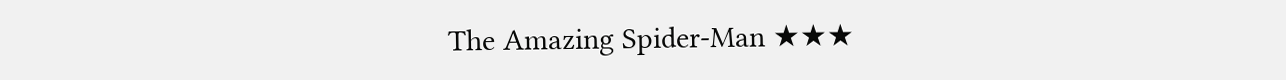The Amazing Spider-Man ★★★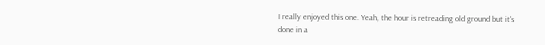I really enjoyed this one. Yeah, the hour is retreading old ground but it's done in a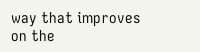way that improves on the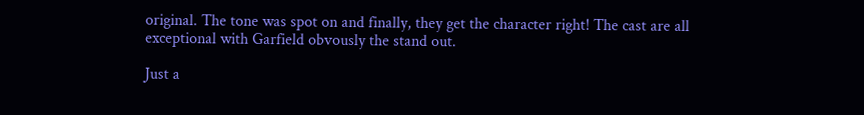original. The tone was spot on and finally, they get the character right! The cast are all exceptional with Garfield obvously the stand out.

Just a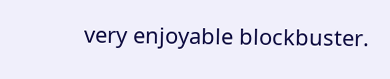very enjoyable blockbuster.